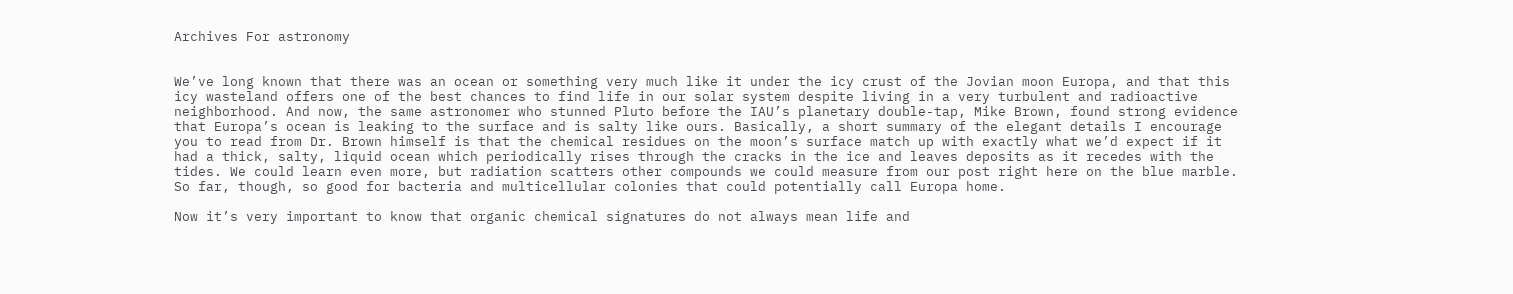Archives For astronomy


We’ve long known that there was an ocean or something very much like it under the icy crust of the Jovian moon Europa, and that this icy wasteland offers one of the best chances to find life in our solar system despite living in a very turbulent and radioactive neighborhood. And now, the same astronomer who stunned Pluto before the IAU’s planetary double-tap, Mike Brown, found strong evidence that Europa’s ocean is leaking to the surface and is salty like ours. Basically, a short summary of the elegant details I encourage you to read from Dr. Brown himself is that the chemical residues on the moon’s surface match up with exactly what we’d expect if it had a thick, salty, liquid ocean which periodically rises through the cracks in the ice and leaves deposits as it recedes with the tides. We could learn even more, but radiation scatters other compounds we could measure from our post right here on the blue marble. So far, though, so good for bacteria and multicellular colonies that could potentially call Europa home.

Now it’s very important to know that organic chemical signatures do not always mean life and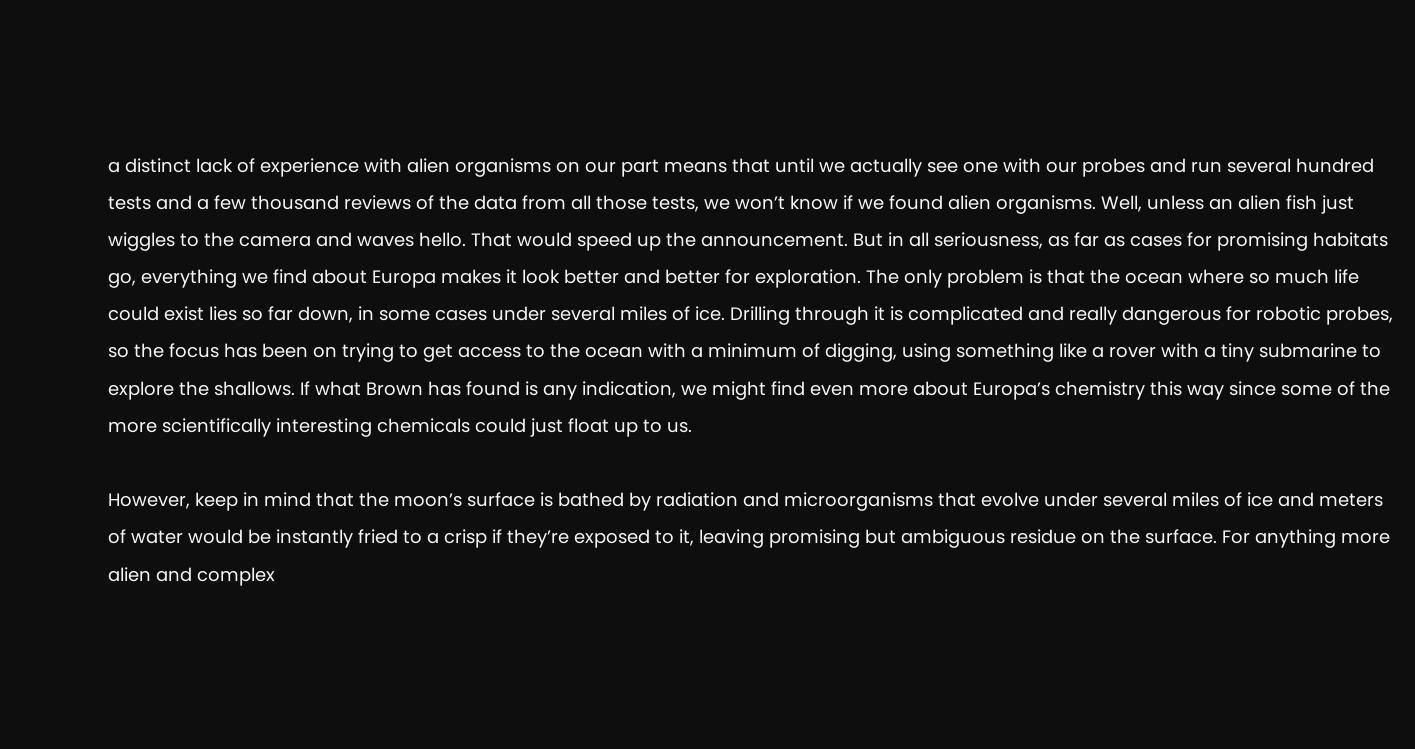a distinct lack of experience with alien organisms on our part means that until we actually see one with our probes and run several hundred tests and a few thousand reviews of the data from all those tests, we won’t know if we found alien organisms. Well, unless an alien fish just wiggles to the camera and waves hello. That would speed up the announcement. But in all seriousness, as far as cases for promising habitats go, everything we find about Europa makes it look better and better for exploration. The only problem is that the ocean where so much life could exist lies so far down, in some cases under several miles of ice. Drilling through it is complicated and really dangerous for robotic probes, so the focus has been on trying to get access to the ocean with a minimum of digging, using something like a rover with a tiny submarine to explore the shallows. If what Brown has found is any indication, we might find even more about Europa’s chemistry this way since some of the more scientifically interesting chemicals could just float up to us.

However, keep in mind that the moon’s surface is bathed by radiation and microorganisms that evolve under several miles of ice and meters of water would be instantly fried to a crisp if they’re exposed to it, leaving promising but ambiguous residue on the surface. For anything more alien and complex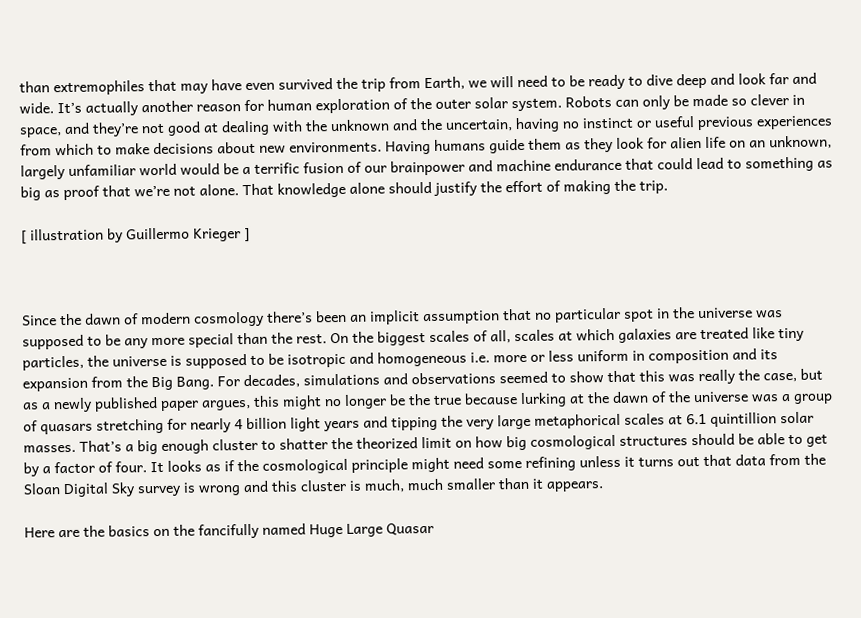than extremophiles that may have even survived the trip from Earth, we will need to be ready to dive deep and look far and wide. It’s actually another reason for human exploration of the outer solar system. Robots can only be made so clever in space, and they’re not good at dealing with the unknown and the uncertain, having no instinct or useful previous experiences from which to make decisions about new environments. Having humans guide them as they look for alien life on an unknown, largely unfamiliar world would be a terrific fusion of our brainpower and machine endurance that could lead to something as big as proof that we’re not alone. That knowledge alone should justify the effort of making the trip.

[ illustration by Guillermo Krieger ]



Since the dawn of modern cosmology there’s been an implicit assumption that no particular spot in the universe was supposed to be any more special than the rest. On the biggest scales of all, scales at which galaxies are treated like tiny particles, the universe is supposed to be isotropic and homogeneous i.e. more or less uniform in composition and its expansion from the Big Bang. For decades, simulations and observations seemed to show that this was really the case, but as a newly published paper argues, this might no longer be the true because lurking at the dawn of the universe was a group of quasars stretching for nearly 4 billion light years and tipping the very large metaphorical scales at 6.1 quintillion solar masses. That’s a big enough cluster to shatter the theorized limit on how big cosmological structures should be able to get by a factor of four. It looks as if the cosmological principle might need some refining unless it turns out that data from the Sloan Digital Sky survey is wrong and this cluster is much, much smaller than it appears.

Here are the basics on the fancifully named Huge Large Quasar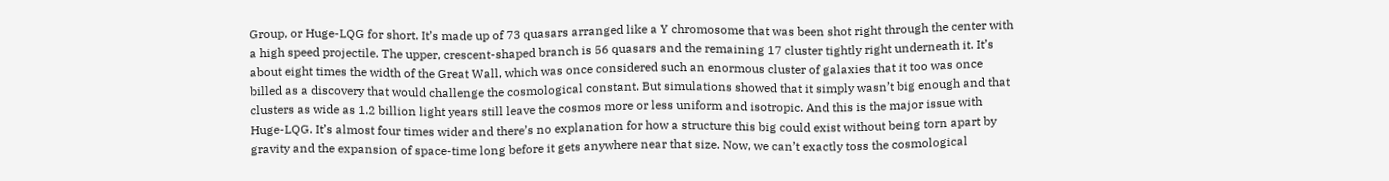Group, or Huge-LQG for short. It’s made up of 73 quasars arranged like a Y chromosome that was been shot right through the center with a high speed projectile. The upper, crescent-shaped branch is 56 quasars and the remaining 17 cluster tightly right underneath it. It’s about eight times the width of the Great Wall, which was once considered such an enormous cluster of galaxies that it too was once billed as a discovery that would challenge the cosmological constant. But simulations showed that it simply wasn’t big enough and that clusters as wide as 1.2 billion light years still leave the cosmos more or less uniform and isotropic. And this is the major issue with Huge-LQG. It’s almost four times wider and there’s no explanation for how a structure this big could exist without being torn apart by gravity and the expansion of space-time long before it gets anywhere near that size. Now, we can’t exactly toss the cosmological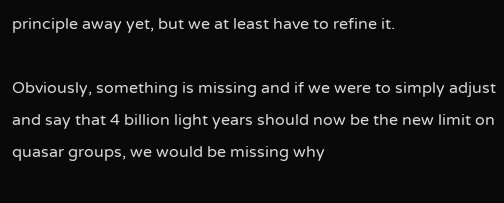principle away yet, but we at least have to refine it.

Obviously, something is missing and if we were to simply adjust and say that 4 billion light years should now be the new limit on quasar groups, we would be missing why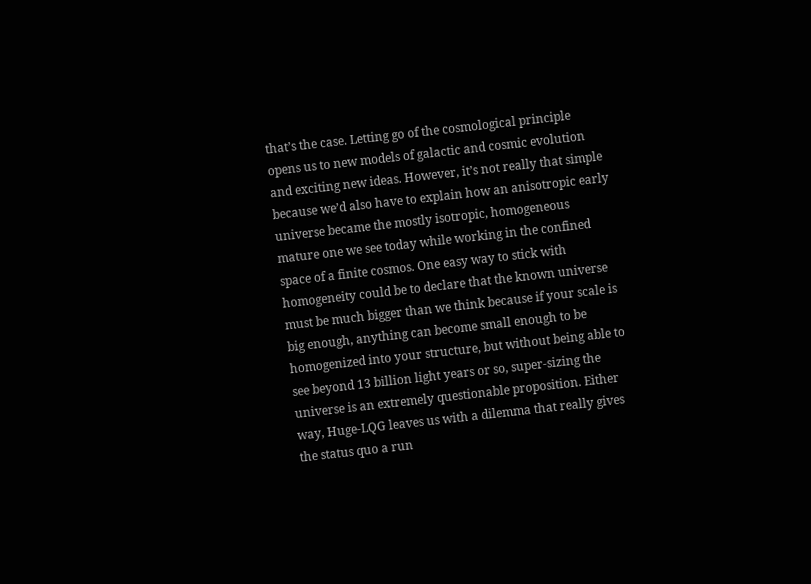that’s the case. Letting go of the cosmological principle opens us to new models of galactic and cosmic evolution and exciting new ideas. However, it’s not really that simple because we’d also have to explain how an anisotropic early universe became the mostly isotropic, homogeneous mature one we see today while working in the confined space of a finite cosmos. One easy way to stick with homogeneity could be to declare that the known universe must be much bigger than we think because if your scale is big enough, anything can become small enough to be homogenized into your structure, but without being able to see beyond 13 billion light years or so, super-sizing the universe is an extremely questionable proposition. Either way, Huge-LQG leaves us with a dilemma that really gives the status quo a run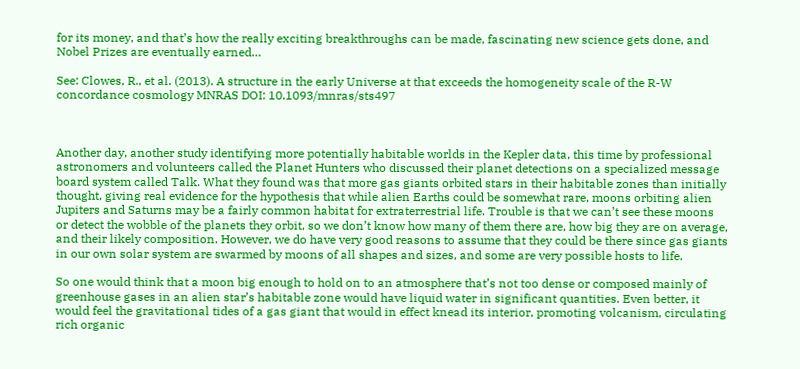for its money, and that’s how the really exciting breakthroughs can be made, fascinating new science gets done, and Nobel Prizes are eventually earned…

See: Clowes, R., et al. (2013). A structure in the early Universe at that exceeds the homogeneity scale of the R-W concordance cosmology MNRAS DOI: 10.1093/mnras/sts497



Another day, another study identifying more potentially habitable worlds in the Kepler data, this time by professional astronomers and volunteers called the Planet Hunters who discussed their planet detections on a specialized message board system called Talk. What they found was that more gas giants orbited stars in their habitable zones than initially thought, giving real evidence for the hypothesis that while alien Earths could be somewhat rare, moons orbiting alien Jupiters and Saturns may be a fairly common habitat for extraterrestrial life. Trouble is that we can’t see these moons or detect the wobble of the planets they orbit, so we don’t know how many of them there are, how big they are on average, and their likely composition. However, we do have very good reasons to assume that they could be there since gas giants in our own solar system are swarmed by moons of all shapes and sizes, and some are very possible hosts to life.

So one would think that a moon big enough to hold on to an atmosphere that’s not too dense or composed mainly of greenhouse gases in an alien star’s habitable zone would have liquid water in significant quantities. Even better, it would feel the gravitational tides of a gas giant that would in effect knead its interior, promoting volcanism, circulating rich organic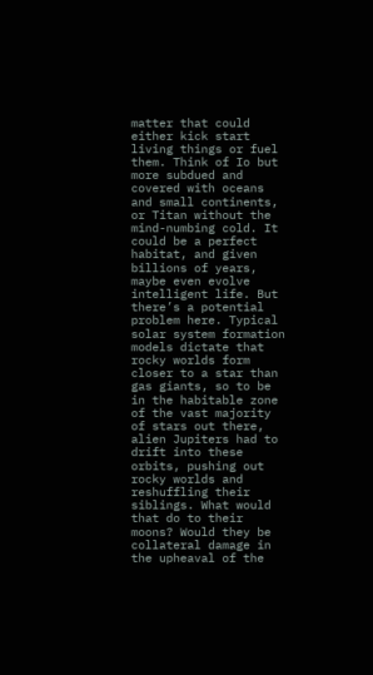matter that could either kick start living things or fuel them. Think of Io but more subdued and covered with oceans and small continents, or Titan without the mind-numbing cold. It could be a perfect habitat, and given billions of years, maybe even evolve intelligent life. But there’s a potential problem here. Typical solar system formation models dictate that rocky worlds form closer to a star than gas giants, so to be in the habitable zone of the vast majority of stars out there, alien Jupiters had to drift into these orbits, pushing out rocky worlds and reshuffling their siblings. What would that do to their moons? Would they be collateral damage in the upheaval of the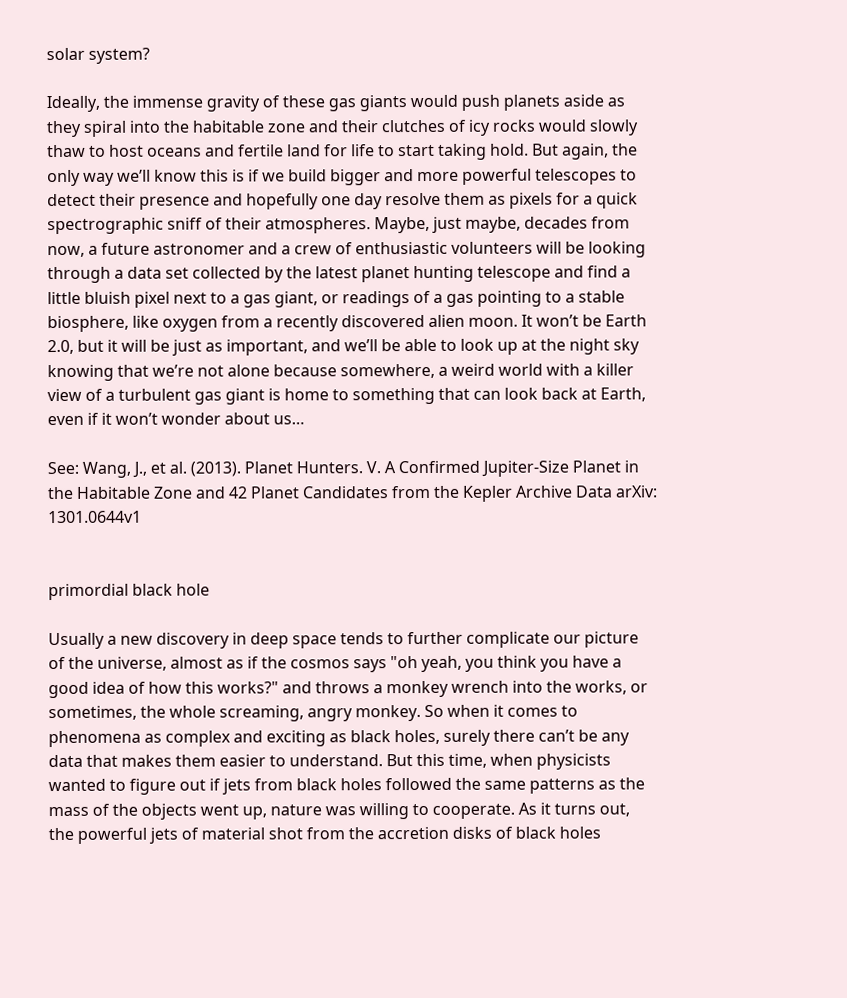solar system?

Ideally, the immense gravity of these gas giants would push planets aside as they spiral into the habitable zone and their clutches of icy rocks would slowly thaw to host oceans and fertile land for life to start taking hold. But again, the only way we’ll know this is if we build bigger and more powerful telescopes to detect their presence and hopefully one day resolve them as pixels for a quick spectrographic sniff of their atmospheres. Maybe, just maybe, decades from now, a future astronomer and a crew of enthusiastic volunteers will be looking through a data set collected by the latest planet hunting telescope and find a little bluish pixel next to a gas giant, or readings of a gas pointing to a stable biosphere, like oxygen from a recently discovered alien moon. It won’t be Earth 2.0, but it will be just as important, and we’ll be able to look up at the night sky knowing that we’re not alone because somewhere, a weird world with a killer view of a turbulent gas giant is home to something that can look back at Earth, even if it won’t wonder about us…

See: Wang, J., et al. (2013). Planet Hunters. V. A Confirmed Jupiter-Size Planet in the Habitable Zone and 42 Planet Candidates from the Kepler Archive Data arXiv: 1301.0644v1


primordial black hole

Usually a new discovery in deep space tends to further complicate our picture of the universe, almost as if the cosmos says "oh yeah, you think you have a good idea of how this works?" and throws a monkey wrench into the works, or sometimes, the whole screaming, angry monkey. So when it comes to phenomena as complex and exciting as black holes, surely there can’t be any data that makes them easier to understand. But this time, when physicists wanted to figure out if jets from black holes followed the same patterns as the mass of the objects went up, nature was willing to cooperate. As it turns out, the powerful jets of material shot from the accretion disks of black holes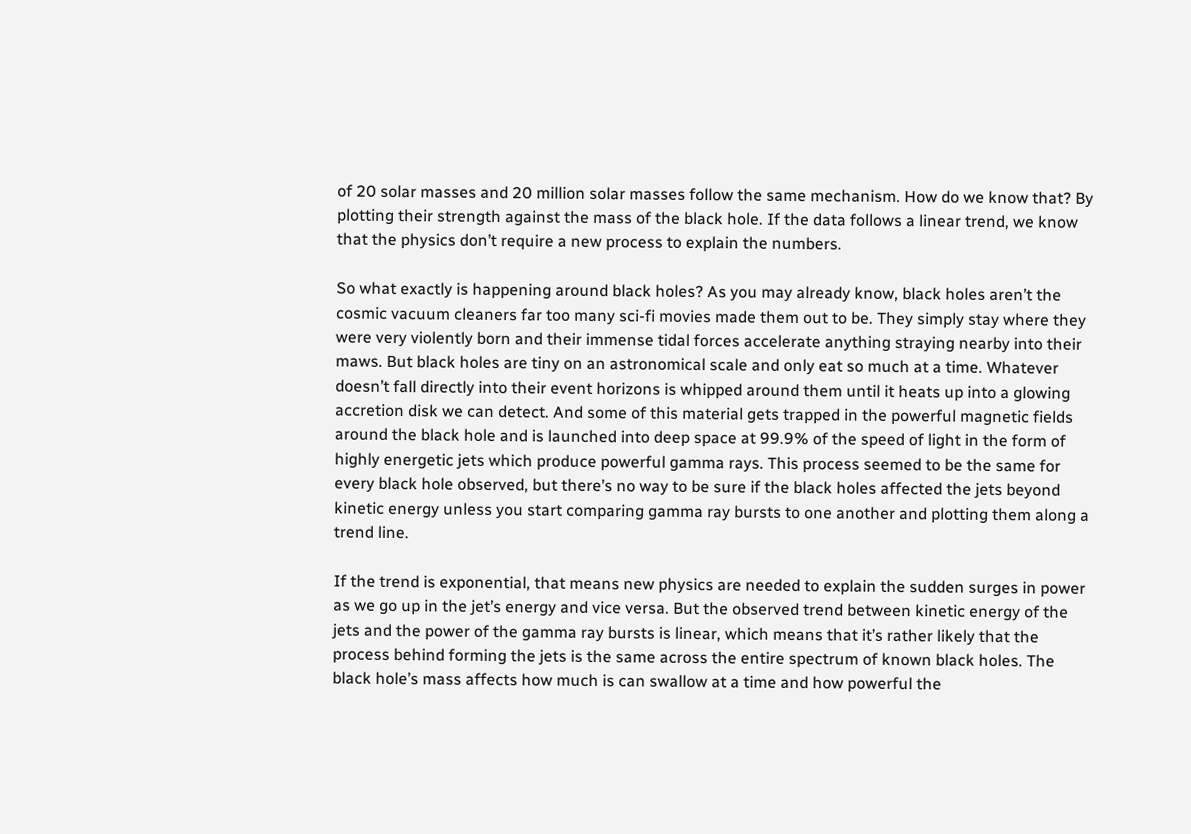of 20 solar masses and 20 million solar masses follow the same mechanism. How do we know that? By plotting their strength against the mass of the black hole. If the data follows a linear trend, we know that the physics don’t require a new process to explain the numbers.

So what exactly is happening around black holes? As you may already know, black holes aren’t the cosmic vacuum cleaners far too many sci-fi movies made them out to be. They simply stay where they were very violently born and their immense tidal forces accelerate anything straying nearby into their maws. But black holes are tiny on an astronomical scale and only eat so much at a time. Whatever doesn’t fall directly into their event horizons is whipped around them until it heats up into a glowing accretion disk we can detect. And some of this material gets trapped in the powerful magnetic fields around the black hole and is launched into deep space at 99.9% of the speed of light in the form of highly energetic jets which produce powerful gamma rays. This process seemed to be the same for every black hole observed, but there’s no way to be sure if the black holes affected the jets beyond kinetic energy unless you start comparing gamma ray bursts to one another and plotting them along a trend line.

If the trend is exponential, that means new physics are needed to explain the sudden surges in power as we go up in the jet’s energy and vice versa. But the observed trend between kinetic energy of the jets and the power of the gamma ray bursts is linear, which means that it’s rather likely that the process behind forming the jets is the same across the entire spectrum of known black holes. The black hole’s mass affects how much is can swallow at a time and how powerful the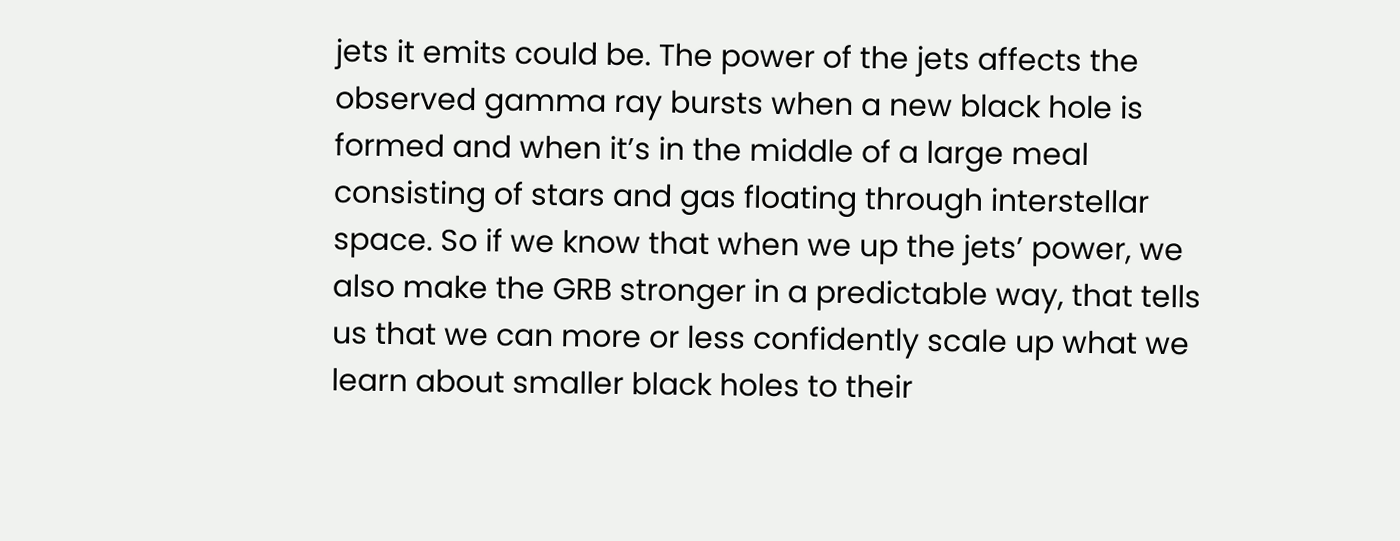jets it emits could be. The power of the jets affects the observed gamma ray bursts when a new black hole is formed and when it’s in the middle of a large meal consisting of stars and gas floating through interstellar space. So if we know that when we up the jets’ power, we also make the GRB stronger in a predictable way, that tells us that we can more or less confidently scale up what we learn about smaller black holes to their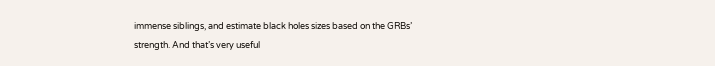immense siblings, and estimate black holes sizes based on the GRBs’ strength. And that’s very useful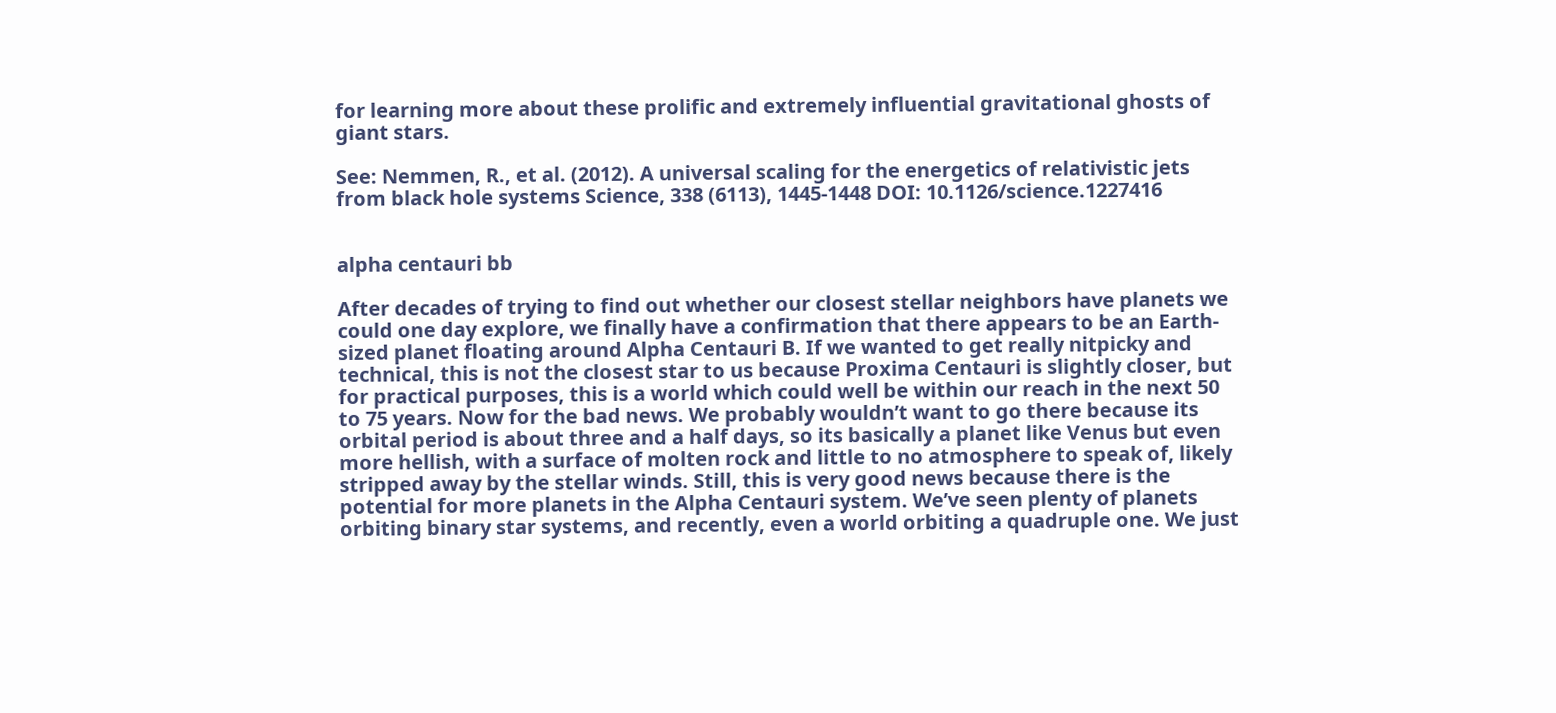for learning more about these prolific and extremely influential gravitational ghosts of giant stars.

See: Nemmen, R., et al. (2012). A universal scaling for the energetics of relativistic jets from black hole systems Science, 338 (6113), 1445-1448 DOI: 10.1126/science.1227416


alpha centauri bb

After decades of trying to find out whether our closest stellar neighbors have planets we could one day explore, we finally have a confirmation that there appears to be an Earth-sized planet floating around Alpha Centauri B. If we wanted to get really nitpicky and technical, this is not the closest star to us because Proxima Centauri is slightly closer, but for practical purposes, this is a world which could well be within our reach in the next 50 to 75 years. Now for the bad news. We probably wouldn’t want to go there because its orbital period is about three and a half days, so its basically a planet like Venus but even more hellish, with a surface of molten rock and little to no atmosphere to speak of, likely stripped away by the stellar winds. Still, this is very good news because there is the potential for more planets in the Alpha Centauri system. We’ve seen plenty of planets orbiting binary star systems, and recently, even a world orbiting a quadruple one. We just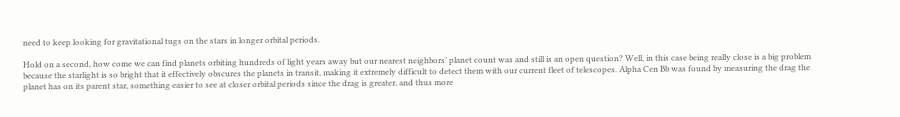need to keep looking for gravitational tugs on the stars in longer orbital periods.

Hold on a second, how come we can find planets orbiting hundreds of light years away but our nearest neighbors’ planet count was and still is an open question? Well, in this case being really close is a big problem because the starlight is so bright that it effectively obscures the planets in transit, making it extremely difficult to detect them with our current fleet of telescopes. Alpha Cen Bb was found by measuring the drag the planet has on its parent star, something easier to see at closer orbital periods since the drag is greater, and thus more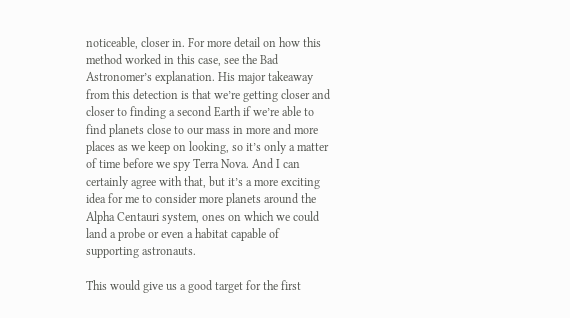noticeable, closer in. For more detail on how this method worked in this case, see the Bad Astronomer’s explanation. His major takeaway from this detection is that we’re getting closer and closer to finding a second Earth if we’re able to find planets close to our mass in more and more places as we keep on looking, so it’s only a matter of time before we spy Terra Nova. And I can certainly agree with that, but it’s a more exciting idea for me to consider more planets around the Alpha Centauri system, ones on which we could land a probe or even a habitat capable of supporting astronauts.

This would give us a good target for the first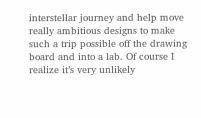interstellar journey and help move really ambitious designs to make such a trip possible off the drawing board and into a lab. Of course I realize it’s very unlikely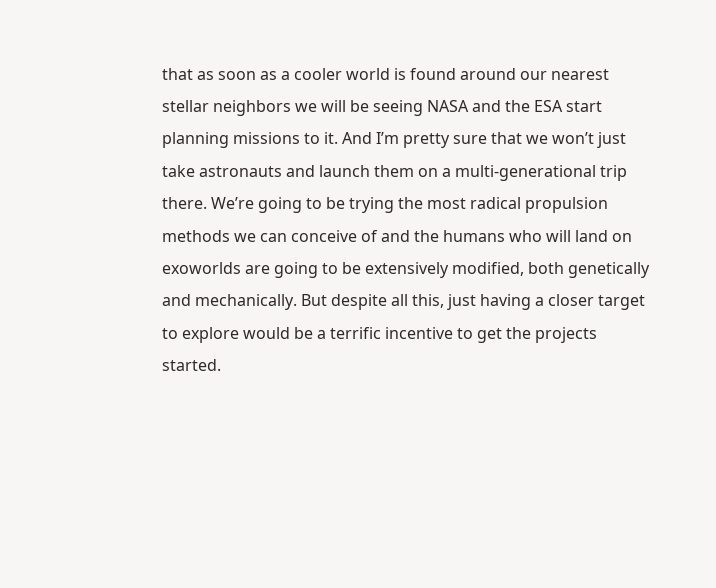that as soon as a cooler world is found around our nearest stellar neighbors we will be seeing NASA and the ESA start planning missions to it. And I’m pretty sure that we won’t just take astronauts and launch them on a multi-generational trip there. We’re going to be trying the most radical propulsion methods we can conceive of and the humans who will land on exoworlds are going to be extensively modified, both genetically and mechanically. But despite all this, just having a closer target to explore would be a terrific incentive to get the projects started.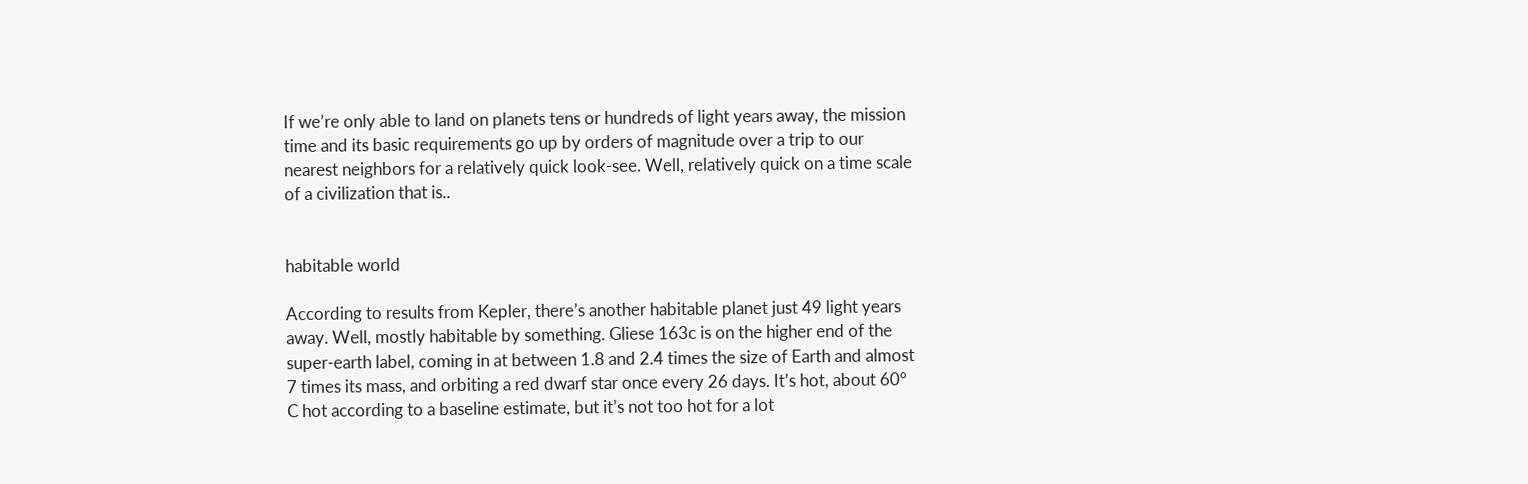If we’re only able to land on planets tens or hundreds of light years away, the mission time and its basic requirements go up by orders of magnitude over a trip to our nearest neighbors for a relatively quick look-see. Well, relatively quick on a time scale of a civilization that is..


habitable world

According to results from Kepler, there’s another habitable planet just 49 light years away. Well, mostly habitable by something. Gliese 163c is on the higher end of the super-earth label, coming in at between 1.8 and 2.4 times the size of Earth and almost 7 times its mass, and orbiting a red dwarf star once every 26 days. It’s hot, about 60° C hot according to a baseline estimate, but it’s not too hot for a lot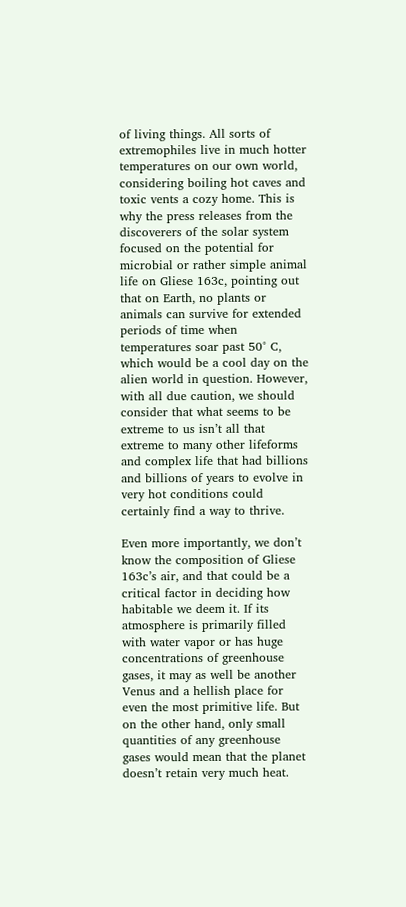of living things. All sorts of extremophiles live in much hotter temperatures on our own world, considering boiling hot caves and toxic vents a cozy home. This is why the press releases from the discoverers of the solar system focused on the potential for microbial or rather simple animal life on Gliese 163c, pointing out that on Earth, no plants or animals can survive for extended periods of time when temperatures soar past 50° C, which would be a cool day on the alien world in question. However, with all due caution, we should consider that what seems to be extreme to us isn’t all that extreme to many other lifeforms and complex life that had billions and billions of years to evolve in very hot conditions could certainly find a way to thrive.

Even more importantly, we don’t know the composition of Gliese 163c’s air, and that could be a critical factor in deciding how habitable we deem it. If its atmosphere is primarily filled with water vapor or has huge concentrations of greenhouse gases, it may as well be another Venus and a hellish place for even the most primitive life. But on the other hand, only small quantities of any greenhouse gases would mean that the planet doesn’t retain very much heat.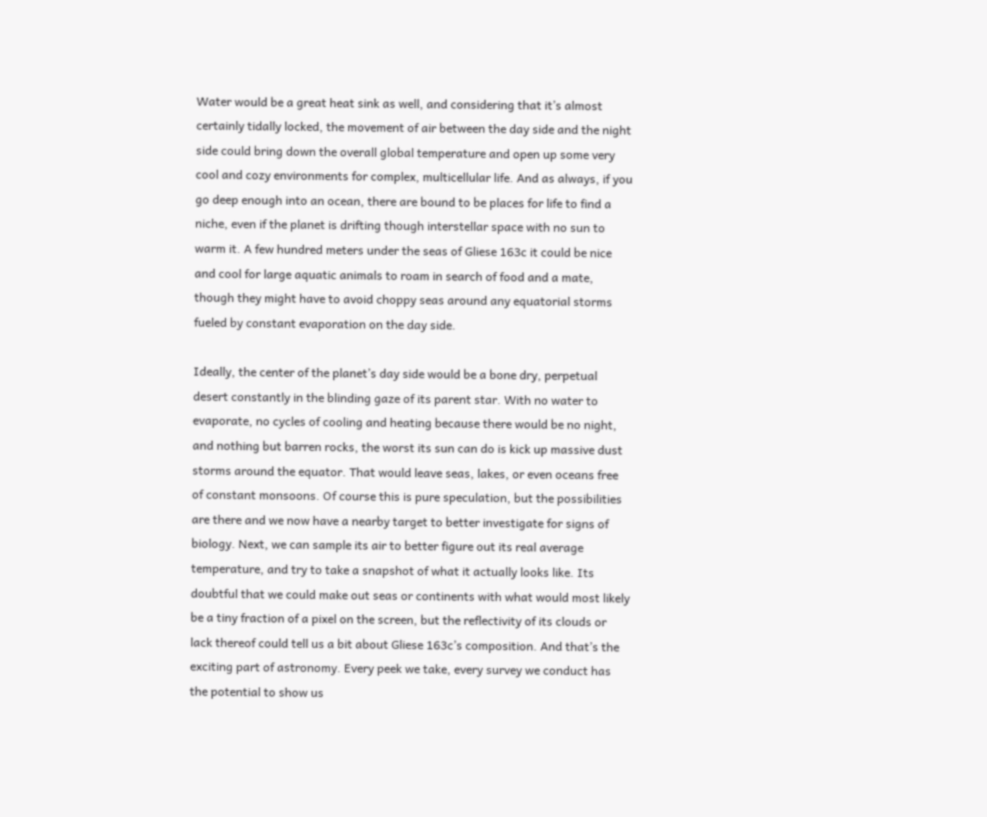Water would be a great heat sink as well, and considering that it’s almost certainly tidally locked, the movement of air between the day side and the night side could bring down the overall global temperature and open up some very cool and cozy environments for complex, multicellular life. And as always, if you go deep enough into an ocean, there are bound to be places for life to find a niche, even if the planet is drifting though interstellar space with no sun to warm it. A few hundred meters under the seas of Gliese 163c it could be nice and cool for large aquatic animals to roam in search of food and a mate, though they might have to avoid choppy seas around any equatorial storms fueled by constant evaporation on the day side.

Ideally, the center of the planet’s day side would be a bone dry, perpetual desert constantly in the blinding gaze of its parent star. With no water to evaporate, no cycles of cooling and heating because there would be no night, and nothing but barren rocks, the worst its sun can do is kick up massive dust storms around the equator. That would leave seas, lakes, or even oceans free of constant monsoons. Of course this is pure speculation, but the possibilities are there and we now have a nearby target to better investigate for signs of biology. Next, we can sample its air to better figure out its real average temperature, and try to take a snapshot of what it actually looks like. Its doubtful that we could make out seas or continents with what would most likely be a tiny fraction of a pixel on the screen, but the reflectivity of its clouds or lack thereof could tell us a bit about Gliese 163c’s composition. And that’s the exciting part of astronomy. Every peek we take, every survey we conduct has the potential to show us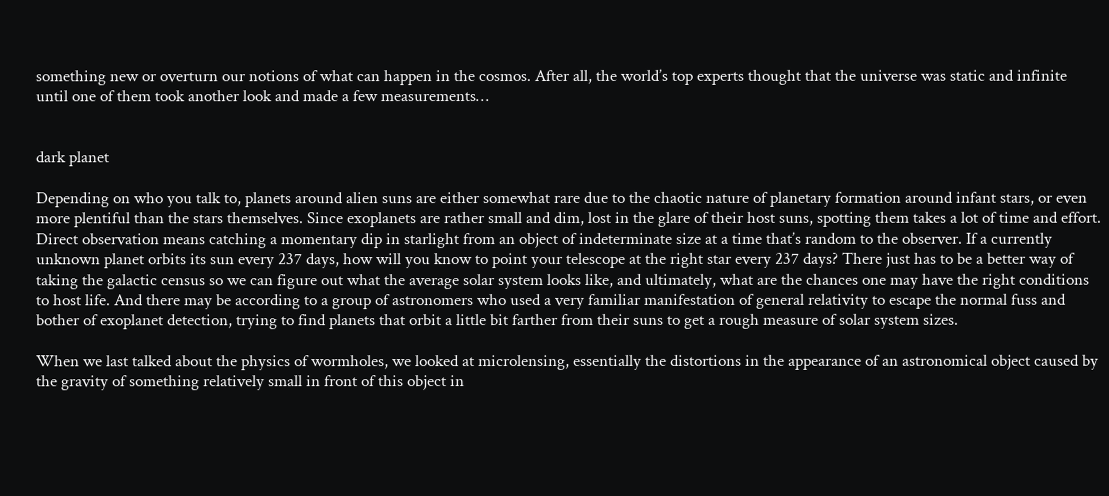something new or overturn our notions of what can happen in the cosmos. After all, the world’s top experts thought that the universe was static and infinite until one of them took another look and made a few measurements…


dark planet

Depending on who you talk to, planets around alien suns are either somewhat rare due to the chaotic nature of planetary formation around infant stars, or even more plentiful than the stars themselves. Since exoplanets are rather small and dim, lost in the glare of their host suns, spotting them takes a lot of time and effort. Direct observation means catching a momentary dip in starlight from an object of indeterminate size at a time that’s random to the observer. If a currently unknown planet orbits its sun every 237 days, how will you know to point your telescope at the right star every 237 days? There just has to be a better way of taking the galactic census so we can figure out what the average solar system looks like, and ultimately, what are the chances one may have the right conditions to host life. And there may be according to a group of astronomers who used a very familiar manifestation of general relativity to escape the normal fuss and bother of exoplanet detection, trying to find planets that orbit a little bit farther from their suns to get a rough measure of solar system sizes.

When we last talked about the physics of wormholes, we looked at microlensing, essentially the distortions in the appearance of an astronomical object caused by the gravity of something relatively small in front of this object in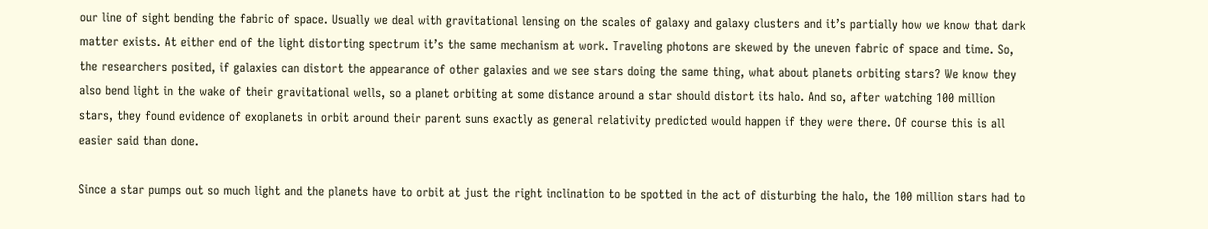our line of sight bending the fabric of space. Usually we deal with gravitational lensing on the scales of galaxy and galaxy clusters and it’s partially how we know that dark matter exists. At either end of the light distorting spectrum it’s the same mechanism at work. Traveling photons are skewed by the uneven fabric of space and time. So, the researchers posited, if galaxies can distort the appearance of other galaxies and we see stars doing the same thing, what about planets orbiting stars? We know they also bend light in the wake of their gravitational wells, so a planet orbiting at some distance around a star should distort its halo. And so, after watching 100 million stars, they found evidence of exoplanets in orbit around their parent suns exactly as general relativity predicted would happen if they were there. Of course this is all easier said than done.

Since a star pumps out so much light and the planets have to orbit at just the right inclination to be spotted in the act of disturbing the halo, the 100 million stars had to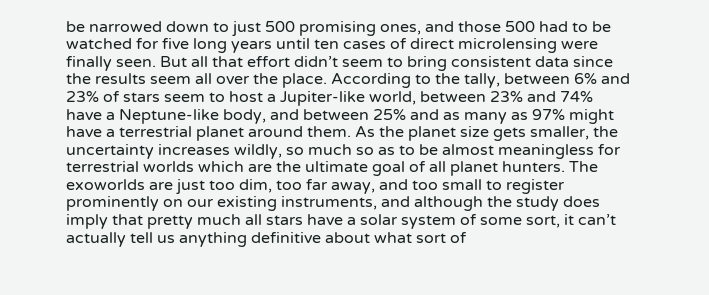be narrowed down to just 500 promising ones, and those 500 had to be watched for five long years until ten cases of direct microlensing were finally seen. But all that effort didn’t seem to bring consistent data since the results seem all over the place. According to the tally, between 6% and 23% of stars seem to host a Jupiter-like world, between 23% and 74% have a Neptune-like body, and between 25% and as many as 97% might have a terrestrial planet around them. As the planet size gets smaller, the uncertainty increases wildly, so much so as to be almost meaningless for terrestrial worlds which are the ultimate goal of all planet hunters. The exoworlds are just too dim, too far away, and too small to register prominently on our existing instruments, and although the study does imply that pretty much all stars have a solar system of some sort, it can’t actually tell us anything definitive about what sort of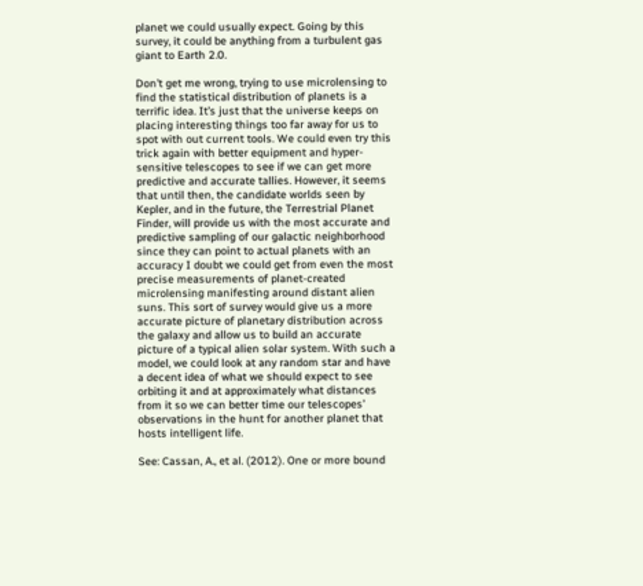planet we could usually expect. Going by this survey, it could be anything from a turbulent gas giant to Earth 2.0.

Don’t get me wrong, trying to use microlensing to find the statistical distribution of planets is a terrific idea. It’s just that the universe keeps on placing interesting things too far away for us to spot with out current tools. We could even try this trick again with better equipment and hyper-sensitive telescopes to see if we can get more predictive and accurate tallies. However, it seems that until then, the candidate worlds seen by Kepler, and in the future, the Terrestrial Planet Finder, will provide us with the most accurate and predictive sampling of our galactic neighborhood since they can point to actual planets with an accuracy I doubt we could get from even the most precise measurements of planet-created microlensing manifesting around distant alien suns. This sort of survey would give us a more accurate picture of planetary distribution across the galaxy and allow us to build an accurate picture of a typical alien solar system. With such a model, we could look at any random star and have a decent idea of what we should expect to see orbiting it and at approximately what distances from it so we can better time our telescopes’ observations in the hunt for another planet that hosts intelligent life.

See: Cassan, A., et al. (2012). One or more bound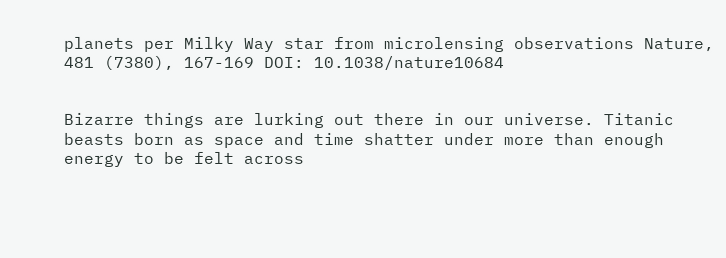planets per Milky Way star from microlensing observations Nature, 481 (7380), 167-169 DOI: 10.1038/nature10684


Bizarre things are lurking out there in our universe. Titanic beasts born as space and time shatter under more than enough energy to be felt across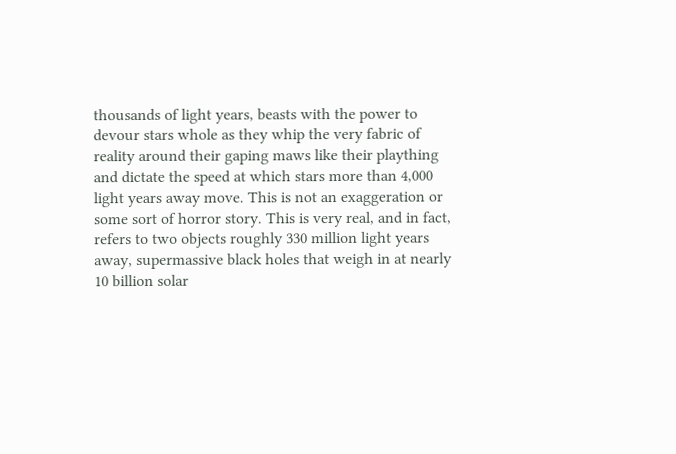thousands of light years, beasts with the power to devour stars whole as they whip the very fabric of reality around their gaping maws like their plaything and dictate the speed at which stars more than 4,000 light years away move. This is not an exaggeration or some sort of horror story. This is very real, and in fact, refers to two objects roughly 330 million light years away, supermassive black holes that weigh in at nearly 10 billion solar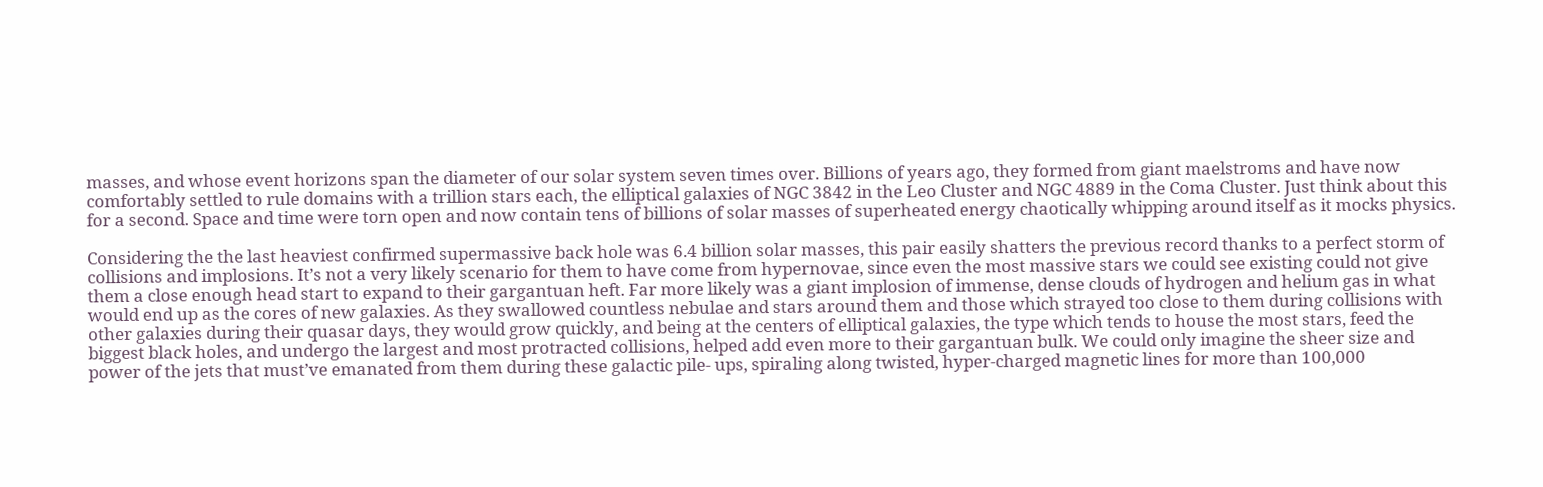masses, and whose event horizons span the diameter of our solar system seven times over. Billions of years ago, they formed from giant maelstroms and have now comfortably settled to rule domains with a trillion stars each, the elliptical galaxies of NGC 3842 in the Leo Cluster and NGC 4889 in the Coma Cluster. Just think about this for a second. Space and time were torn open and now contain tens of billions of solar masses of superheated energy chaotically whipping around itself as it mocks physics.

Considering the the last heaviest confirmed supermassive back hole was 6.4 billion solar masses, this pair easily shatters the previous record thanks to a perfect storm of collisions and implosions. It’s not a very likely scenario for them to have come from hypernovae, since even the most massive stars we could see existing could not give them a close enough head start to expand to their gargantuan heft. Far more likely was a giant implosion of immense, dense clouds of hydrogen and helium gas in what would end up as the cores of new galaxies. As they swallowed countless nebulae and stars around them and those which strayed too close to them during collisions with other galaxies during their quasar days, they would grow quickly, and being at the centers of elliptical galaxies, the type which tends to house the most stars, feed the biggest black holes, and undergo the largest and most protracted collisions, helped add even more to their gargantuan bulk. We could only imagine the sheer size and power of the jets that must’ve emanated from them during these galactic pile- ups, spiraling along twisted, hyper-charged magnetic lines for more than 100,000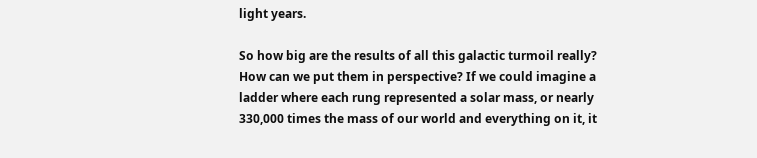light years.

So how big are the results of all this galactic turmoil really? How can we put them in perspective? If we could imagine a ladder where each rung represented a solar mass, or nearly 330,000 times the mass of our world and everything on it, it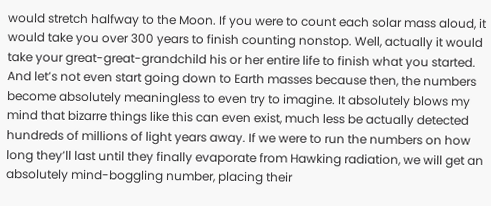would stretch halfway to the Moon. If you were to count each solar mass aloud, it would take you over 300 years to finish counting nonstop. Well, actually it would take your great-great-grandchild his or her entire life to finish what you started. And let’s not even start going down to Earth masses because then, the numbers become absolutely meaningless to even try to imagine. It absolutely blows my mind that bizarre things like this can even exist, much less be actually detected hundreds of millions of light years away. If we were to run the numbers on how long they’ll last until they finally evaporate from Hawking radiation, we will get an absolutely mind-boggling number, placing their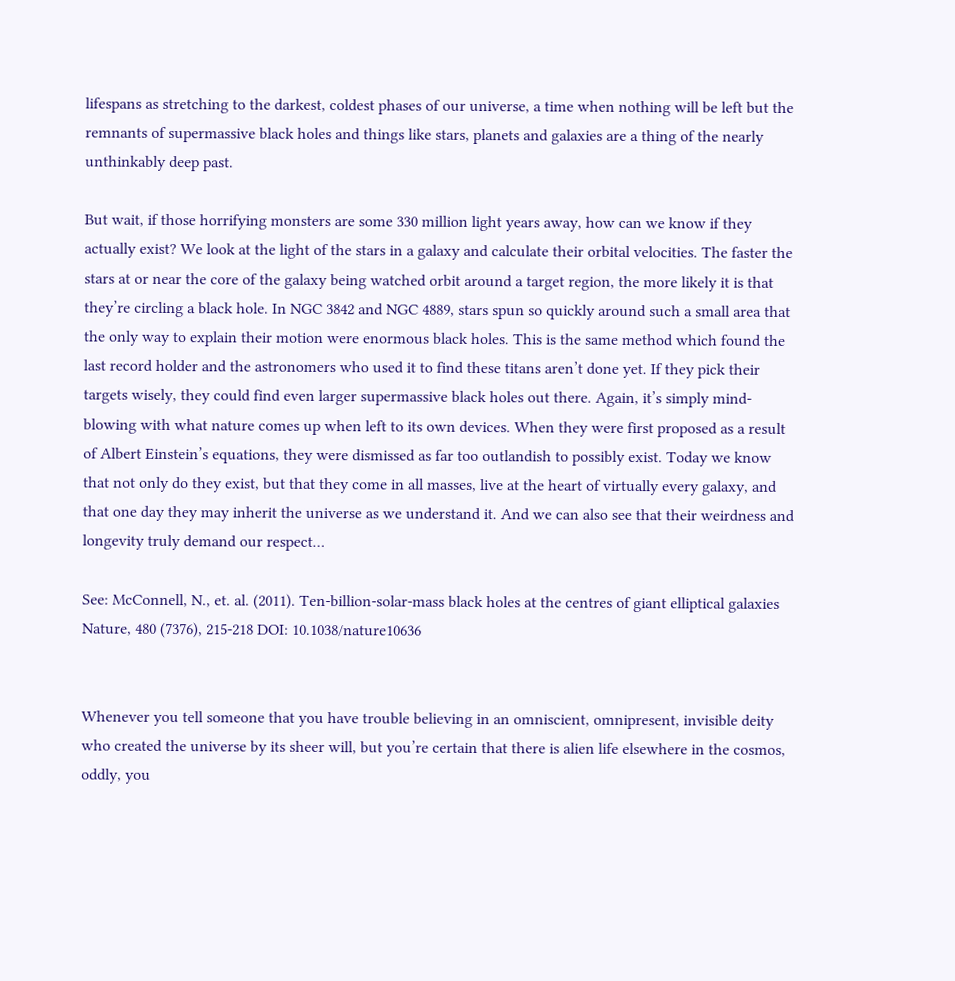lifespans as stretching to the darkest, coldest phases of our universe, a time when nothing will be left but the remnants of supermassive black holes and things like stars, planets and galaxies are a thing of the nearly unthinkably deep past.

But wait, if those horrifying monsters are some 330 million light years away, how can we know if they actually exist? We look at the light of the stars in a galaxy and calculate their orbital velocities. The faster the stars at or near the core of the galaxy being watched orbit around a target region, the more likely it is that they’re circling a black hole. In NGC 3842 and NGC 4889, stars spun so quickly around such a small area that the only way to explain their motion were enormous black holes. This is the same method which found the last record holder and the astronomers who used it to find these titans aren’t done yet. If they pick their targets wisely, they could find even larger supermassive black holes out there. Again, it’s simply mind-blowing with what nature comes up when left to its own devices. When they were first proposed as a result of Albert Einstein’s equations, they were dismissed as far too outlandish to possibly exist. Today we know that not only do they exist, but that they come in all masses, live at the heart of virtually every galaxy, and that one day they may inherit the universe as we understand it. And we can also see that their weirdness and longevity truly demand our respect…

See: McConnell, N., et. al. (2011). Ten-billion-solar-mass black holes at the centres of giant elliptical galaxies Nature, 480 (7376), 215-218 DOI: 10.1038/nature10636


Whenever you tell someone that you have trouble believing in an omniscient, omnipresent, invisible deity who created the universe by its sheer will, but you’re certain that there is alien life elsewhere in the cosmos, oddly, you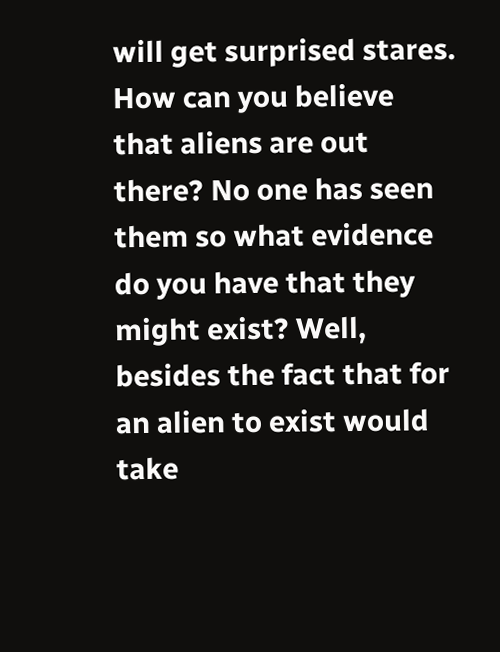will get surprised stares. How can you believe that aliens are out there? No one has seen them so what evidence do you have that they might exist? Well, besides the fact that for an alien to exist would take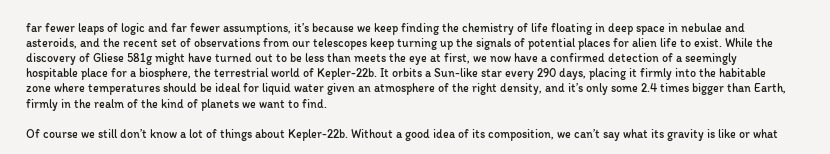far fewer leaps of logic and far fewer assumptions, it’s because we keep finding the chemistry of life floating in deep space in nebulae and asteroids, and the recent set of observations from our telescopes keep turning up the signals of potential places for alien life to exist. While the discovery of Gliese 581g might have turned out to be less than meets the eye at first, we now have a confirmed detection of a seemingly hospitable place for a biosphere, the terrestrial world of Kepler-22b. It orbits a Sun-like star every 290 days, placing it firmly into the habitable zone where temperatures should be ideal for liquid water given an atmosphere of the right density, and it’s only some 2.4 times bigger than Earth, firmly in the realm of the kind of planets we want to find.

Of course we still don’t know a lot of things about Kepler-22b. Without a good idea of its composition, we can’t say what its gravity is like or what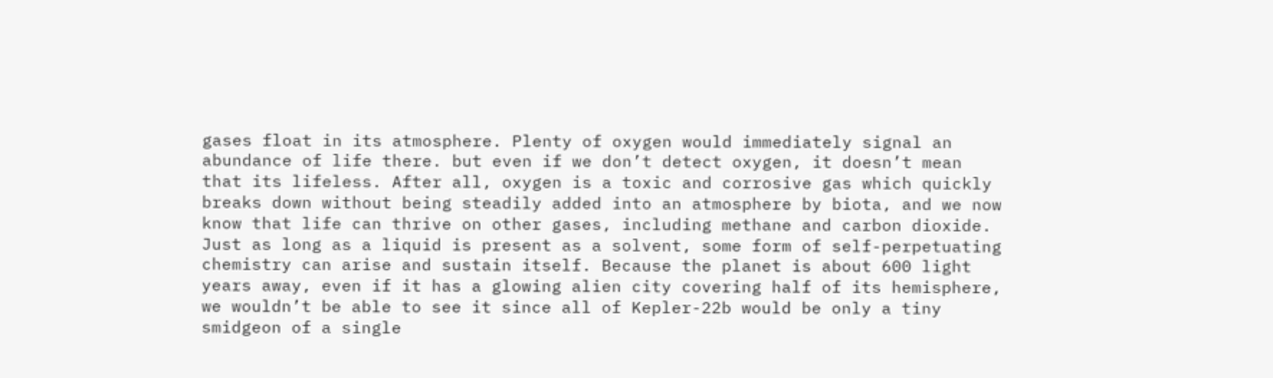gases float in its atmosphere. Plenty of oxygen would immediately signal an abundance of life there. but even if we don’t detect oxygen, it doesn’t mean that its lifeless. After all, oxygen is a toxic and corrosive gas which quickly breaks down without being steadily added into an atmosphere by biota, and we now know that life can thrive on other gases, including methane and carbon dioxide. Just as long as a liquid is present as a solvent, some form of self-perpetuating chemistry can arise and sustain itself. Because the planet is about 600 light years away, even if it has a glowing alien city covering half of its hemisphere, we wouldn’t be able to see it since all of Kepler-22b would be only a tiny smidgeon of a single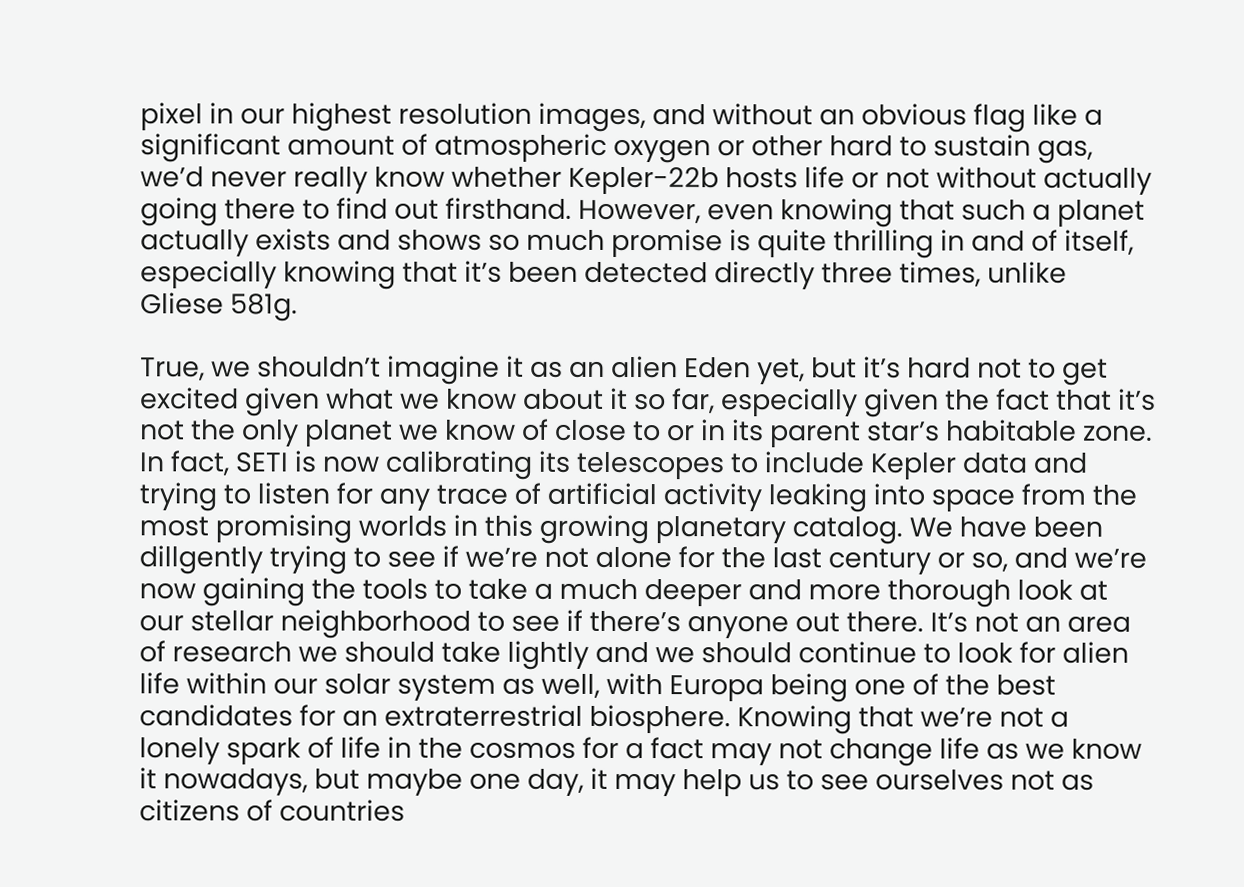pixel in our highest resolution images, and without an obvious flag like a significant amount of atmospheric oxygen or other hard to sustain gas, we’d never really know whether Kepler-22b hosts life or not without actually going there to find out firsthand. However, even knowing that such a planet actually exists and shows so much promise is quite thrilling in and of itself, especially knowing that it’s been detected directly three times, unlike Gliese 581g.

True, we shouldn’t imagine it as an alien Eden yet, but it’s hard not to get excited given what we know about it so far, especially given the fact that it’s not the only planet we know of close to or in its parent star’s habitable zone. In fact, SETI is now calibrating its telescopes to include Kepler data and trying to listen for any trace of artificial activity leaking into space from the most promising worlds in this growing planetary catalog. We have been dillgently trying to see if we’re not alone for the last century or so, and we’re now gaining the tools to take a much deeper and more thorough look at our stellar neighborhood to see if there’s anyone out there. It’s not an area of research we should take lightly and we should continue to look for alien life within our solar system as well, with Europa being one of the best candidates for an extraterrestrial biosphere. Knowing that we’re not a lonely spark of life in the cosmos for a fact may not change life as we know it nowadays, but maybe one day, it may help us to see ourselves not as citizens of countries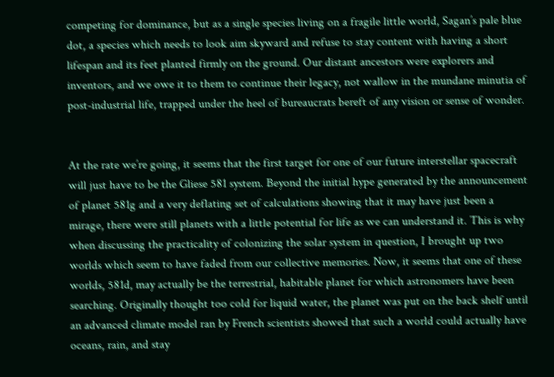competing for dominance, but as a single species living on a fragile little world, Sagan’s pale blue dot, a species which needs to look aim skyward and refuse to stay content with having a short lifespan and its feet planted firmly on the ground. Our distant ancestors were explorers and inventors, and we owe it to them to continue their legacy, not wallow in the mundane minutia of post-industrial life, trapped under the heel of bureaucrats bereft of any vision or sense of wonder.


At the rate we’re going, it seems that the first target for one of our future interstellar spacecraft will just have to be the Gliese 581 system. Beyond the initial hype generated by the announcement of planet 581g and a very deflating set of calculations showing that it may have just been a mirage, there were still planets with a little potential for life as we can understand it. This is why when discussing the practicality of colonizing the solar system in question, I brought up two worlds which seem to have faded from our collective memories. Now, it seems that one of these worlds, 581d, may actually be the terrestrial, habitable planet for which astronomers have been searching. Originally thought too cold for liquid water, the planet was put on the back shelf until an advanced climate model ran by French scientists showed that such a world could actually have oceans, rain, and stay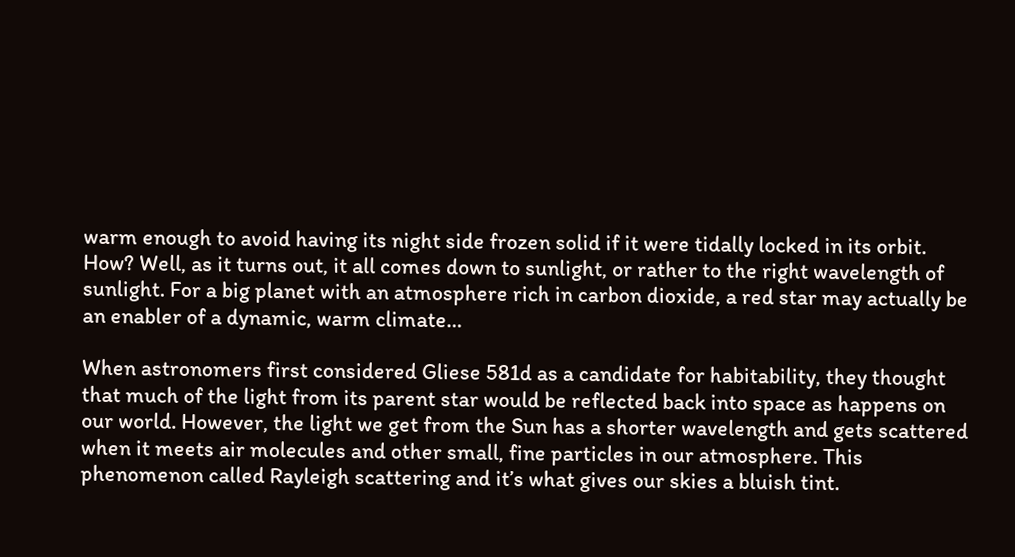warm enough to avoid having its night side frozen solid if it were tidally locked in its orbit. How? Well, as it turns out, it all comes down to sunlight, or rather to the right wavelength of sunlight. For a big planet with an atmosphere rich in carbon dioxide, a red star may actually be an enabler of a dynamic, warm climate…

When astronomers first considered Gliese 581d as a candidate for habitability, they thought that much of the light from its parent star would be reflected back into space as happens on our world. However, the light we get from the Sun has a shorter wavelength and gets scattered when it meets air molecules and other small, fine particles in our atmosphere. This phenomenon called Rayleigh scattering and it’s what gives our skies a bluish tint.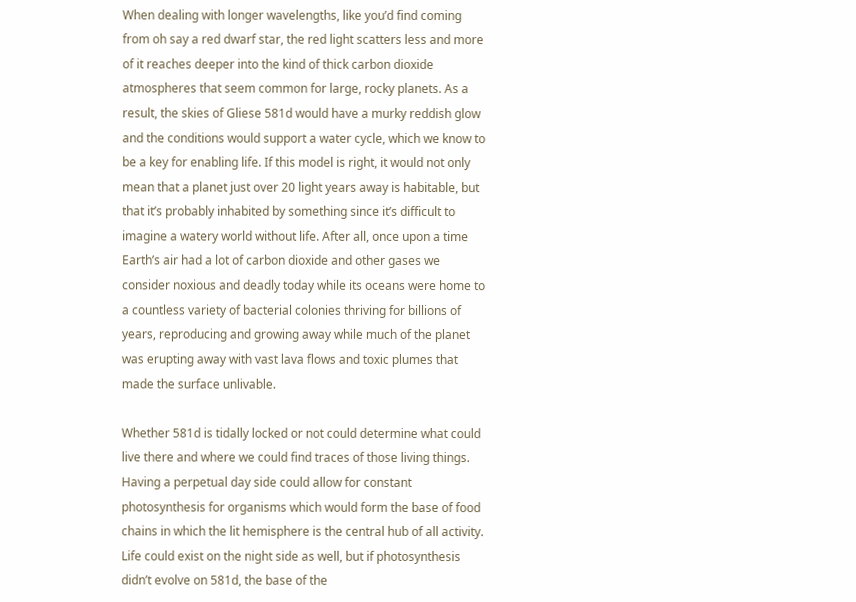When dealing with longer wavelengths, like you’d find coming from oh say a red dwarf star, the red light scatters less and more of it reaches deeper into the kind of thick carbon dioxide atmospheres that seem common for large, rocky planets. As a result, the skies of Gliese 581d would have a murky reddish glow and the conditions would support a water cycle, which we know to be a key for enabling life. If this model is right, it would not only mean that a planet just over 20 light years away is habitable, but that it’s probably inhabited by something since it’s difficult to imagine a watery world without life. After all, once upon a time Earth’s air had a lot of carbon dioxide and other gases we consider noxious and deadly today while its oceans were home to a countless variety of bacterial colonies thriving for billions of years, reproducing and growing away while much of the planet was erupting away with vast lava flows and toxic plumes that made the surface unlivable.

Whether 581d is tidally locked or not could determine what could live there and where we could find traces of those living things. Having a perpetual day side could allow for constant photosynthesis for organisms which would form the base of food chains in which the lit hemisphere is the central hub of all activity. Life could exist on the night side as well, but if photosynthesis didn’t evolve on 581d, the base of the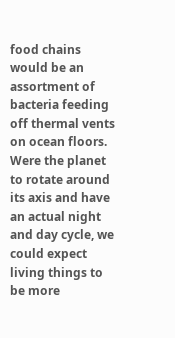food chains would be an assortment of bacteria feeding off thermal vents on ocean floors. Were the planet to rotate around its axis and have an actual night and day cycle, we could expect living things to be more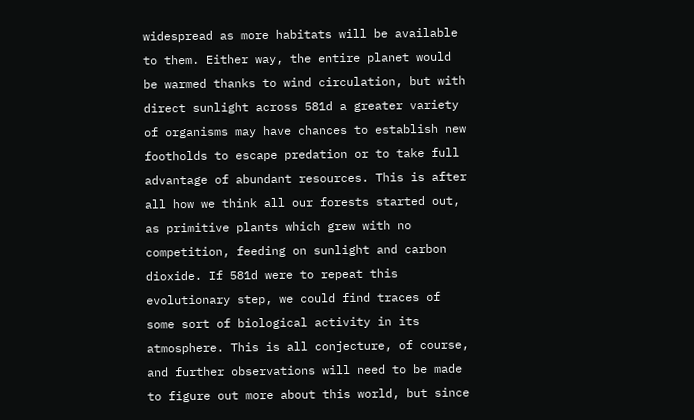widespread as more habitats will be available to them. Either way, the entire planet would be warmed thanks to wind circulation, but with direct sunlight across 581d a greater variety of organisms may have chances to establish new footholds to escape predation or to take full advantage of abundant resources. This is after all how we think all our forests started out, as primitive plants which grew with no competition, feeding on sunlight and carbon dioxide. If 581d were to repeat this evolutionary step, we could find traces of some sort of biological activity in its atmosphere. This is all conjecture, of course, and further observations will need to be made to figure out more about this world, but since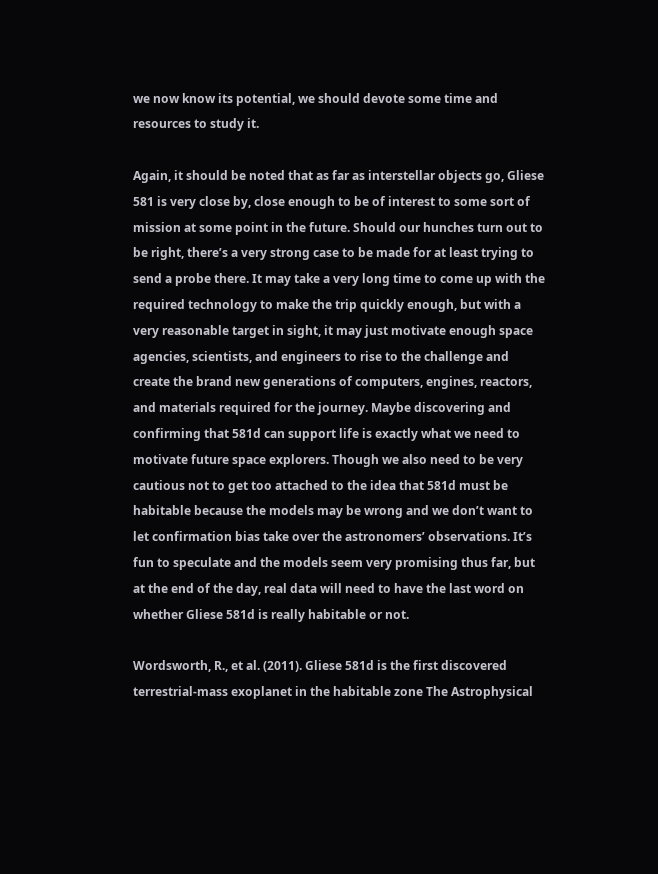we now know its potential, we should devote some time and resources to study it.

Again, it should be noted that as far as interstellar objects go, Gliese 581 is very close by, close enough to be of interest to some sort of mission at some point in the future. Should our hunches turn out to be right, there’s a very strong case to be made for at least trying to send a probe there. It may take a very long time to come up with the required technology to make the trip quickly enough, but with a very reasonable target in sight, it may just motivate enough space agencies, scientists, and engineers to rise to the challenge and create the brand new generations of computers, engines, reactors, and materials required for the journey. Maybe discovering and confirming that 581d can support life is exactly what we need to motivate future space explorers. Though we also need to be very cautious not to get too attached to the idea that 581d must be habitable because the models may be wrong and we don’t want to let confirmation bias take over the astronomers’ observations. It’s fun to speculate and the models seem very promising thus far, but at the end of the day, real data will need to have the last word on whether Gliese 581d is really habitable or not.

Wordsworth, R., et al. (2011). Gliese 581d is the first discovered terrestrial-mass exoplanet in the habitable zone The Astrophysical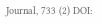Journal, 733 (2) DOI: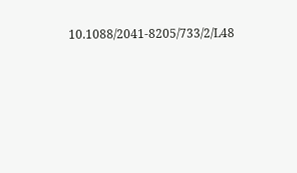10.1088/2041-8205/733/2/L48